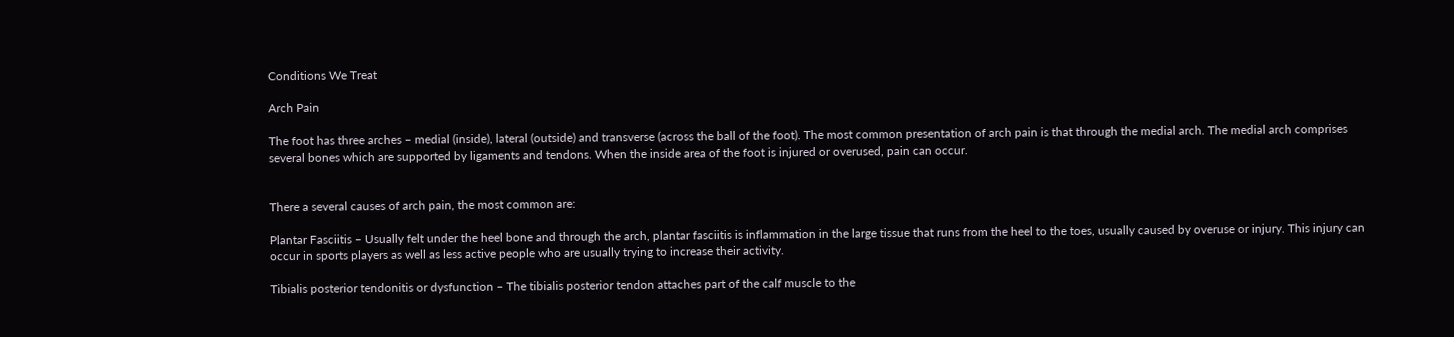Conditions We Treat

Arch Pain

The foot has three arches – medial (inside), lateral (outside) and transverse (across the ball of the foot). The most common presentation of arch pain is that through the medial arch. The medial arch comprises several bones which are supported by ligaments and tendons. When the inside area of the foot is injured or overused, pain can occur.


There a several causes of arch pain, the most common are:

Plantar Fasciitis – Usually felt under the heel bone and through the arch, plantar fasciitis is inflammation in the large tissue that runs from the heel to the toes, usually caused by overuse or injury. This injury can occur in sports players as well as less active people who are usually trying to increase their activity.

Tibialis posterior tendonitis or dysfunction – The tibialis posterior tendon attaches part of the calf muscle to the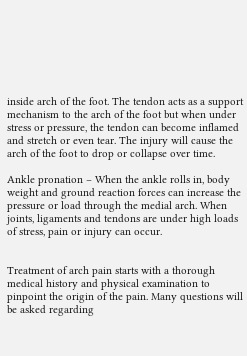inside arch of the foot. The tendon acts as a support mechanism to the arch of the foot but when under stress or pressure, the tendon can become inflamed and stretch or even tear. The injury will cause the arch of the foot to drop or collapse over time.

Ankle pronation – When the ankle rolls in, body weight and ground reaction forces can increase the pressure or load through the medial arch. When joints, ligaments and tendons are under high loads of stress, pain or injury can occur.


Treatment of arch pain starts with a thorough medical history and physical examination to pinpoint the origin of the pain. Many questions will be asked regarding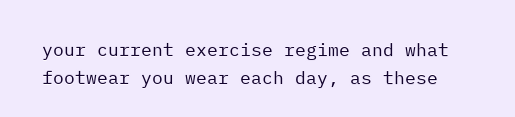your current exercise regime and what footwear you wear each day, as these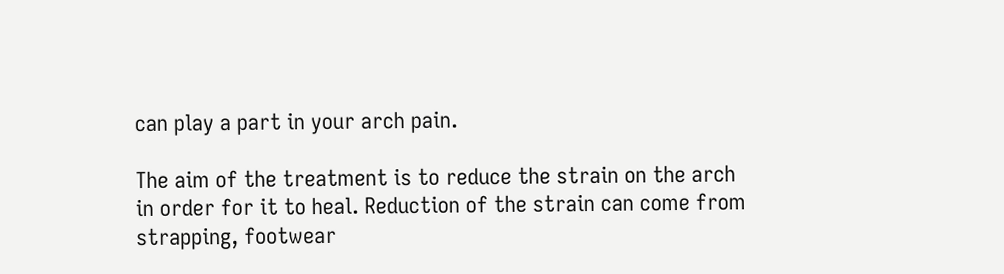can play a part in your arch pain.

The aim of the treatment is to reduce the strain on the arch in order for it to heal. Reduction of the strain can come from strapping, footwear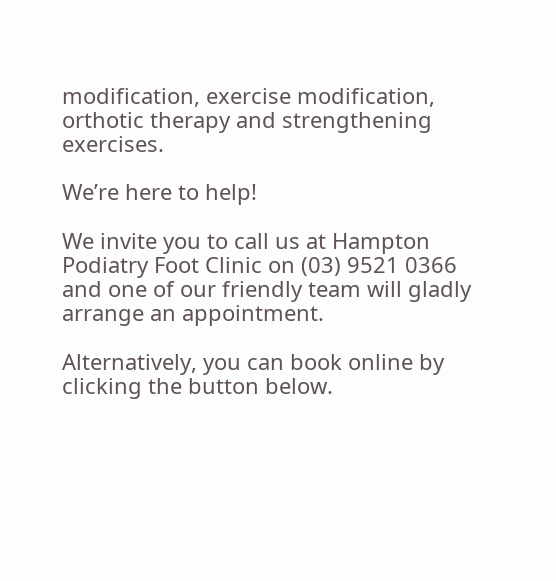modification, exercise modification, orthotic therapy and strengthening exercises.

We’re here to help!

We invite you to call us at Hampton Podiatry Foot Clinic on (03) 9521 0366 and one of our friendly team will gladly arrange an appointment.

Alternatively, you can book online by clicking the button below.